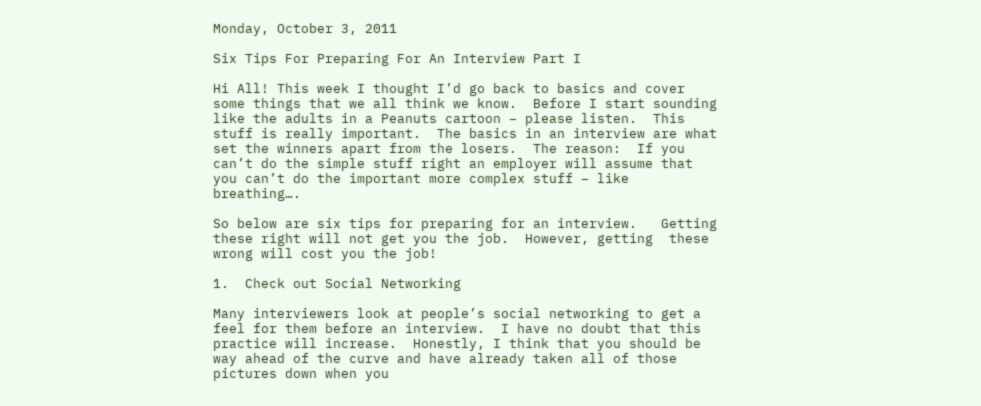Monday, October 3, 2011

Six Tips For Preparing For An Interview Part I

Hi All! This week I thought I’d go back to basics and cover some things that we all think we know.  Before I start sounding like the adults in a Peanuts cartoon – please listen.  This stuff is really important.  The basics in an interview are what set the winners apart from the losers.  The reason:  If you can’t do the simple stuff right an employer will assume that you can’t do the important more complex stuff – like breathing….

So below are six tips for preparing for an interview.   Getting these right will not get you the job.  However, getting  these wrong will cost you the job!

1.  Check out Social Networking

Many interviewers look at people’s social networking to get a feel for them before an interview.  I have no doubt that this practice will increase.  Honestly, I think that you should be way ahead of the curve and have already taken all of those pictures down when you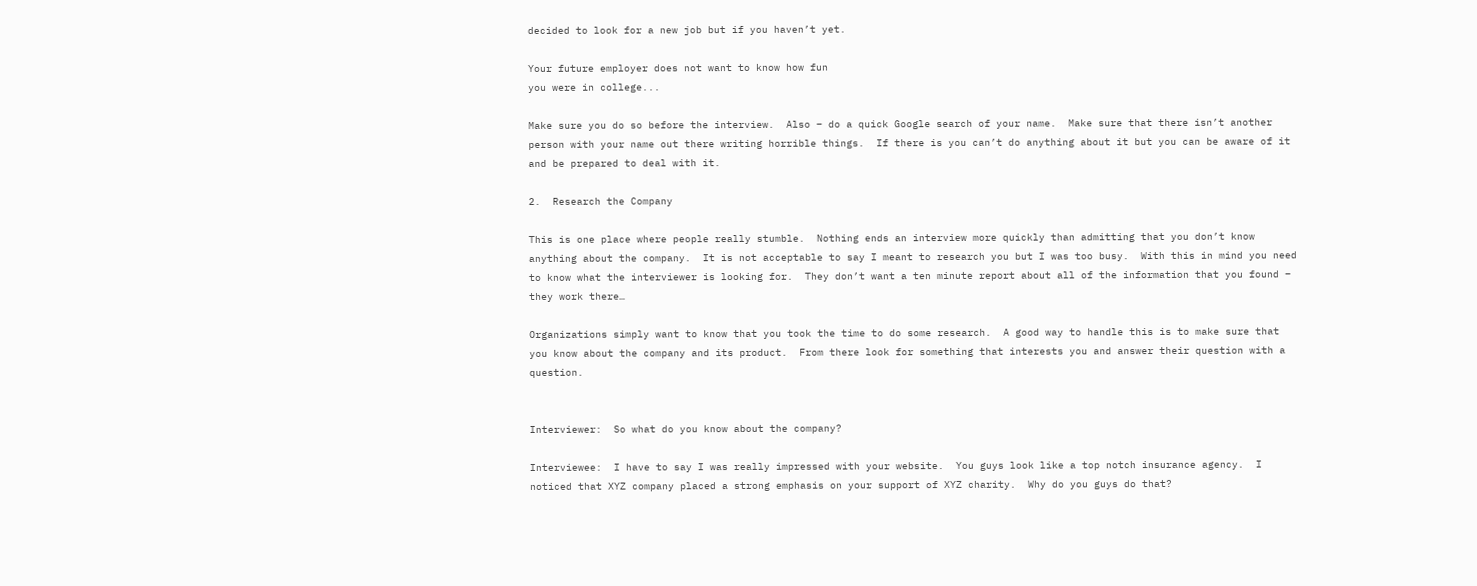decided to look for a new job but if you haven’t yet.

Your future employer does not want to know how fun
you were in college...

Make sure you do so before the interview.  Also – do a quick Google search of your name.  Make sure that there isn’t another person with your name out there writing horrible things.  If there is you can’t do anything about it but you can be aware of it and be prepared to deal with it.

2.  Research the Company

This is one place where people really stumble.  Nothing ends an interview more quickly than admitting that you don’t know anything about the company.  It is not acceptable to say I meant to research you but I was too busy.  With this in mind you need to know what the interviewer is looking for.  They don’t want a ten minute report about all of the information that you found – they work there…

Organizations simply want to know that you took the time to do some research.  A good way to handle this is to make sure that you know about the company and its product.  From there look for something that interests you and answer their question with a question.


Interviewer:  So what do you know about the company?

Interviewee:  I have to say I was really impressed with your website.  You guys look like a top notch insurance agency.  I noticed that XYZ company placed a strong emphasis on your support of XYZ charity.  Why do you guys do that?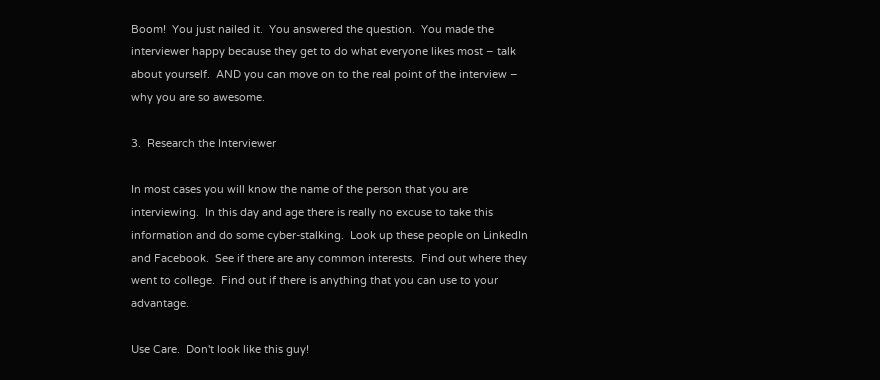Boom!  You just nailed it.  You answered the question.  You made the interviewer happy because they get to do what everyone likes most – talk about yourself.  AND you can move on to the real point of the interview – why you are so awesome.

3.  Research the Interviewer

In most cases you will know the name of the person that you are interviewing.  In this day and age there is really no excuse to take this information and do some cyber-stalking.  Look up these people on LinkedIn and Facebook.  See if there are any common interests.  Find out where they went to college.  Find out if there is anything that you can use to your advantage.

Use Care.  Don't look like this guy!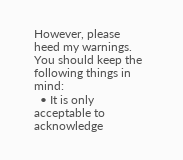However, please heed my warnings.  You should keep the following things in mind:
  • It is only acceptable to acknowledge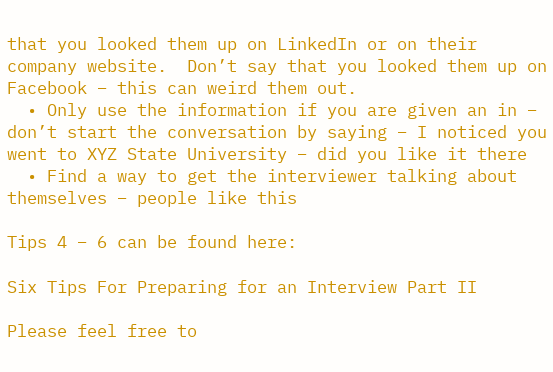that you looked them up on LinkedIn or on their company website.  Don’t say that you looked them up on Facebook – this can weird them out.
  • Only use the information if you are given an in – don’t start the conversation by saying – I noticed you went to XYZ State University – did you like it there
  • Find a way to get the interviewer talking about themselves – people like this

Tips 4 – 6 can be found here:

Six Tips For Preparing for an Interview Part II

Please feel free to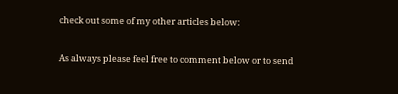check out some of my other articles below:

As always please feel free to comment below or to send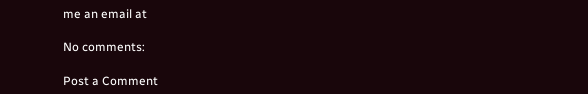me an email at

No comments:

Post a Comment